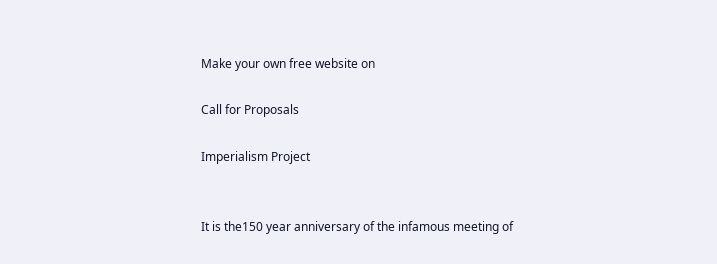Make your own free website on

Call for Proposals

Imperialism Project


It is the150 year anniversary of the infamous meeting of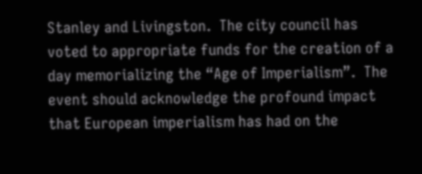Stanley and Livingston.  The city council has voted to appropriate funds for the creation of a day memorializing the “Age of Imperialism”.  The event should acknowledge the profound impact that European imperialism has had on the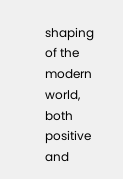shaping of the modern world, both positive and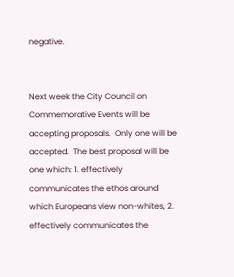negative.


Next week the City Council on Commemorative Events will be accepting proposals.  Only one will be accepted.  The best proposal will be one which: 1. effectively communicates the ethos around which Europeans view non-whites, 2. effectively communicates the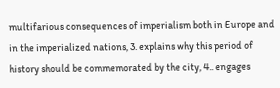multifarious consequences of imperialism both in Europe and in the imperialized nations, 3. explains why this period of history should be commemorated by the city, 4.. engages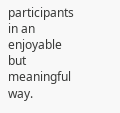participants in an enjoyable but meaningful way.